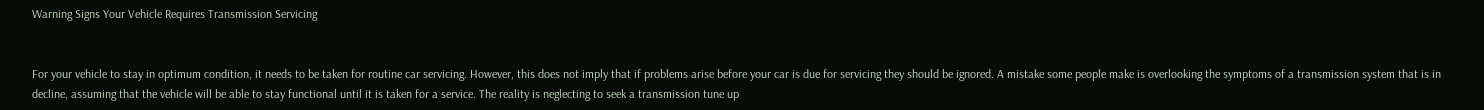Warning Signs Your Vehicle Requires Transmission Servicing


For your vehicle to stay in optimum condition, it needs to be taken for routine car servicing. However, this does not imply that if problems arise before your car is due for servicing they should be ignored. A mistake some people make is overlooking the symptoms of a transmission system that is in decline, assuming that the vehicle will be able to stay functional until it is taken for a service. The reality is neglecting to seek a transmission tune up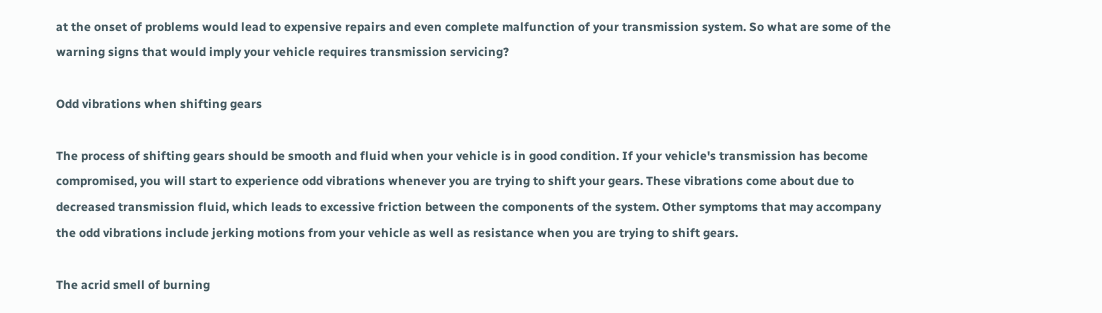at the onset of problems would lead to expensive repairs and even complete malfunction of your transmission system. So what are some of the warning signs that would imply your vehicle requires transmission servicing?

Odd vibrations when shifting gears

The process of shifting gears should be smooth and fluid when your vehicle is in good condition. If your vehicle's transmission has become compromised, you will start to experience odd vibrations whenever you are trying to shift your gears. These vibrations come about due to decreased transmission fluid, which leads to excessive friction between the components of the system. Other symptoms that may accompany the odd vibrations include jerking motions from your vehicle as well as resistance when you are trying to shift gears.

The acrid smell of burning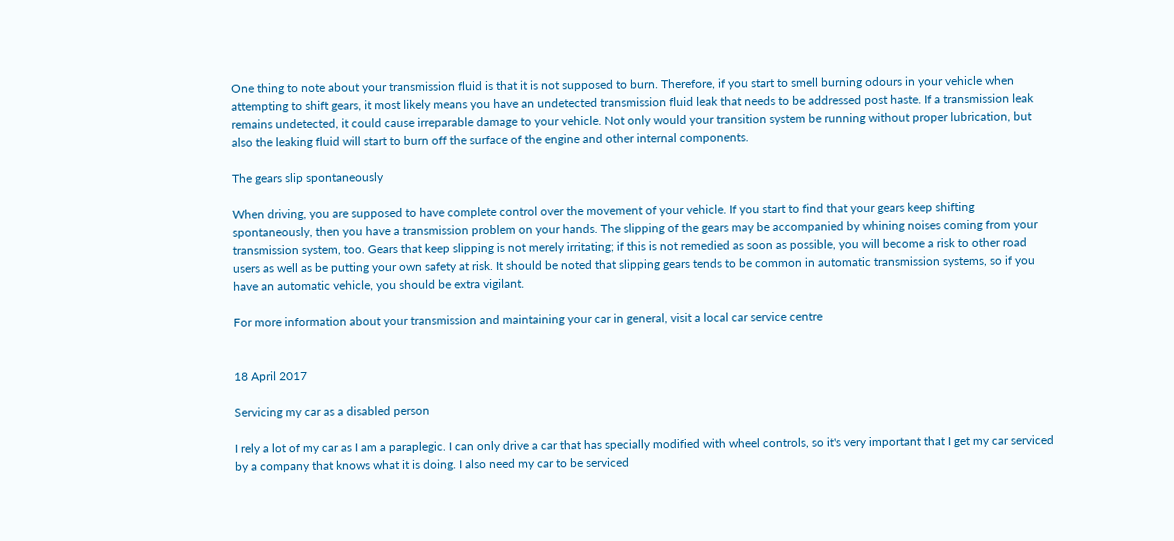One thing to note about your transmission fluid is that it is not supposed to burn. Therefore, if you start to smell burning odours in your vehicle when attempting to shift gears, it most likely means you have an undetected transmission fluid leak that needs to be addressed post haste. If a transmission leak remains undetected, it could cause irreparable damage to your vehicle. Not only would your transition system be running without proper lubrication, but also the leaking fluid will start to burn off the surface of the engine and other internal components.

The gears slip spontaneously

When driving, you are supposed to have complete control over the movement of your vehicle. If you start to find that your gears keep shifting spontaneously, then you have a transmission problem on your hands. The slipping of the gears may be accompanied by whining noises coming from your transmission system, too. Gears that keep slipping is not merely irritating; if this is not remedied as soon as possible, you will become a risk to other road users as well as be putting your own safety at risk. It should be noted that slipping gears tends to be common in automatic transmission systems, so if you have an automatic vehicle, you should be extra vigilant.

For more information about your transmission and maintaining your car in general, visit a local car service centre


18 April 2017

Servicing my car as a disabled person

I rely a lot of my car as I am a paraplegic. I can only drive a car that has specially modified with wheel controls, so it's very important that I get my car serviced by a company that knows what it is doing. I also need my car to be serviced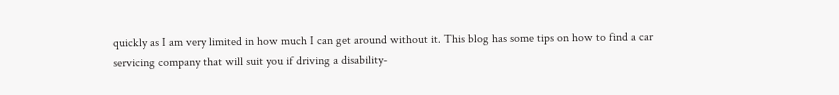quickly as I am very limited in how much I can get around without it. This blog has some tips on how to find a car servicing company that will suit you if driving a disability-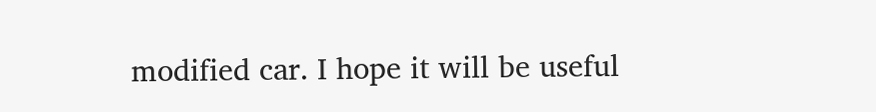modified car. I hope it will be useful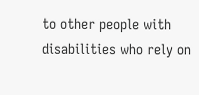to other people with disabilities who rely on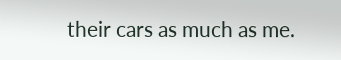their cars as much as me.